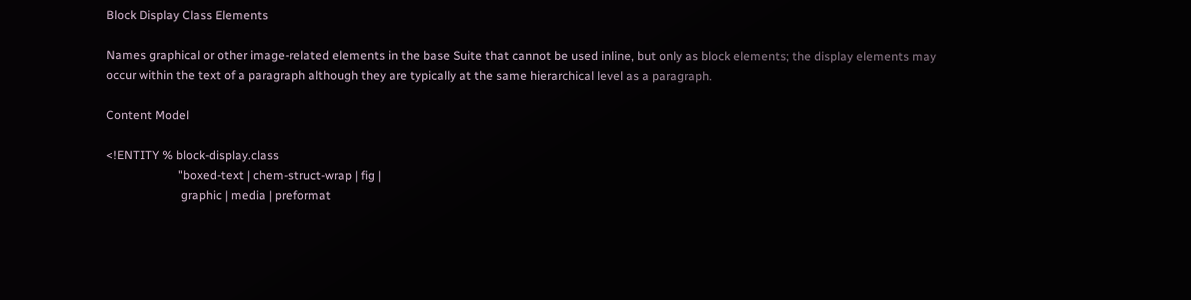Block Display Class Elements

Names graphical or other image-related elements in the base Suite that cannot be used inline, but only as block elements; the display elements may occur within the text of a paragraph although they are typically at the same hierarchical level as a paragraph.

Content Model

<!ENTITY % block-display.class
                        "boxed-text | chem-struct-wrap | fig |
                         graphic | media | preformat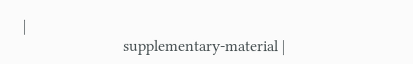|
                         supplementary-material |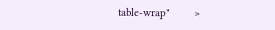table-wrap"        >